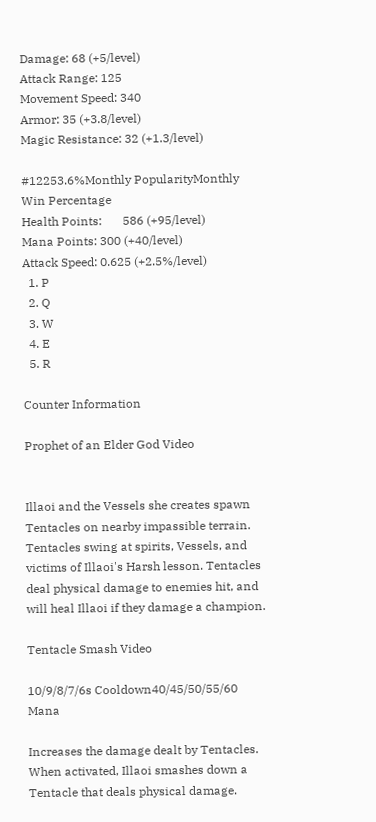Damage: 68 (+5/level)
Attack Range: 125
Movement Speed: 340
Armor: 35 (+3.8/level)
Magic Resistance: 32 (+1.3/level)

#12253.6%Monthly PopularityMonthly Win Percentage
Health Points:       586 (+95/level)
Mana Points: 300 (+40/level)
Attack Speed: 0.625 (+2.5%/level)
  1. P
  2. Q
  3. W
  4. E
  5. R

Counter Information

Prophet of an Elder God Video


Illaoi and the Vessels she creates spawn Tentacles on nearby impassible terrain. Tentacles swing at spirits, Vessels, and victims of Illaoi's Harsh lesson. Tentacles deal physical damage to enemies hit, and will heal Illaoi if they damage a champion.

Tentacle Smash Video

10/9/8/7/6s Cooldown40/45/50/55/60 Mana

Increases the damage dealt by Tentacles. When activated, Illaoi smashes down a Tentacle that deals physical damage.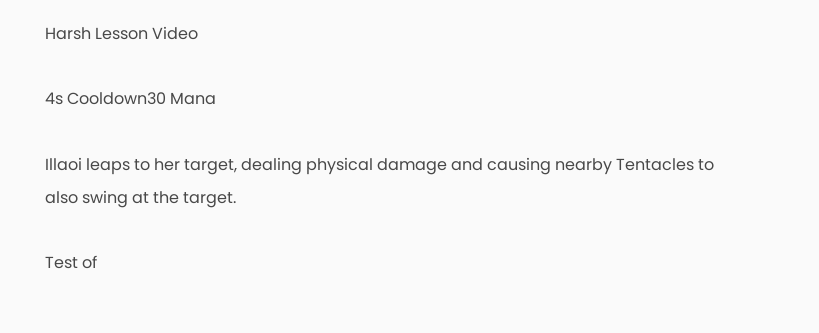Harsh Lesson Video

4s Cooldown30 Mana

Illaoi leaps to her target, dealing physical damage and causing nearby Tentacles to also swing at the target.

Test of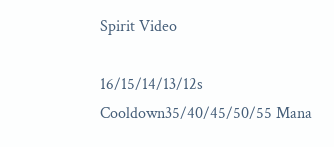Spirit Video

16/15/14/13/12s Cooldown35/40/45/50/55 Mana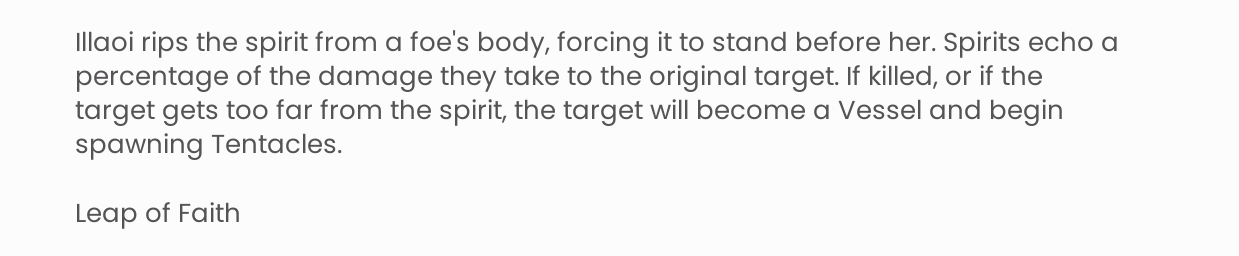Illaoi rips the spirit from a foe's body, forcing it to stand before her. Spirits echo a percentage of the damage they take to the original target. If killed, or if the target gets too far from the spirit, the target will become a Vessel and begin spawning Tentacles.

Leap of Faith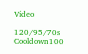Video

120/95/70s Cooldown100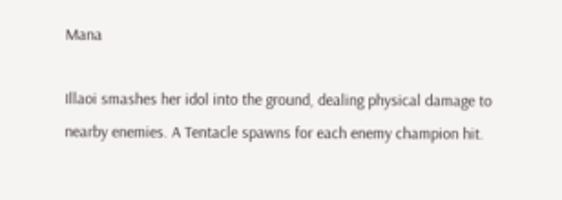Mana

Illaoi smashes her idol into the ground, dealing physical damage to nearby enemies. A Tentacle spawns for each enemy champion hit.